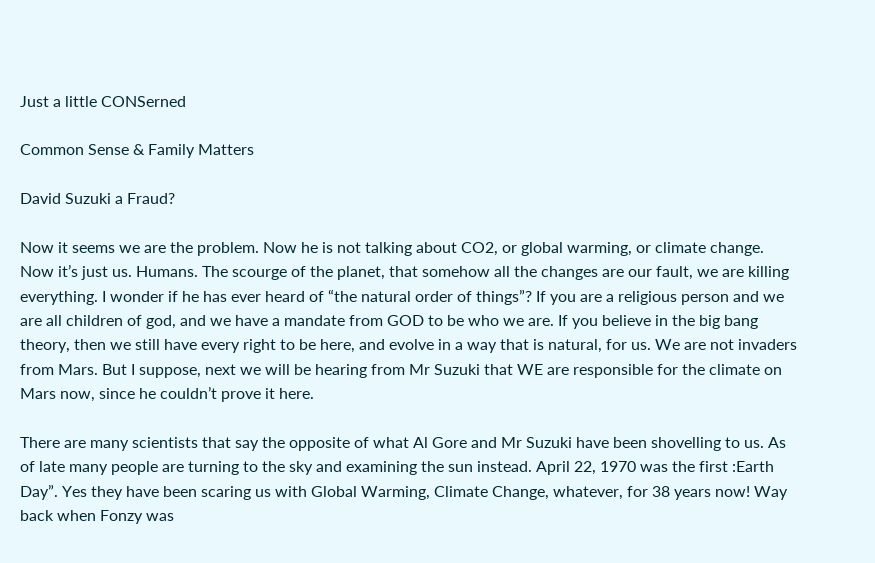Just a little CONSerned

Common Sense & Family Matters

David Suzuki a Fraud?

Now it seems we are the problem. Now he is not talking about CO2, or global warming, or climate change. Now it’s just us. Humans. The scourge of the planet, that somehow all the changes are our fault, we are killing everything. I wonder if he has ever heard of “the natural order of things”? If you are a religious person and we are all children of god, and we have a mandate from GOD to be who we are. If you believe in the big bang theory, then we still have every right to be here, and evolve in a way that is natural, for us. We are not invaders from Mars. But I suppose, next we will be hearing from Mr Suzuki that WE are responsible for the climate on Mars now, since he couldn’t prove it here.

There are many scientists that say the opposite of what Al Gore and Mr Suzuki have been shovelling to us. As of late many people are turning to the sky and examining the sun instead. April 22, 1970 was the first :Earth Day”. Yes they have been scaring us with Global Warming, Climate Change, whatever, for 38 years now! Way back when Fonzy was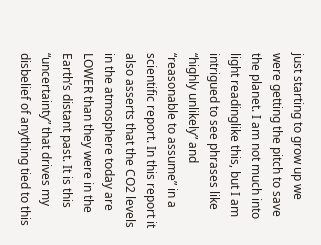just starting to grow up we were getting the pitch to save the planet. I am not much into light readinglike this, but I am intrigued to see phrases like “highly unlikely” and “reasonable to assume” in a scientific report. In this report it also asserts that the CO2 levels in the atmosphere today are LOWER than they were in the Earth’s distant past. It is this “uncertainty” that drives my disbelief of anything tied to this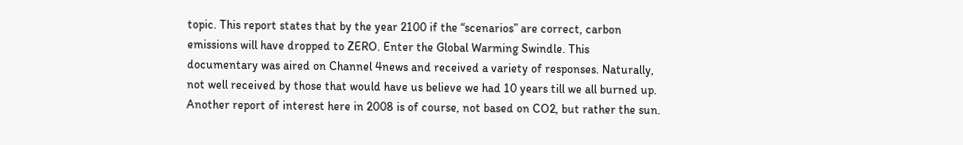topic. This report states that by the year 2100 if the “scenarios” are correct, carbon emissions will have dropped to ZERO. Enter the Global Warming Swindle. This documentary was aired on Channel 4news and received a variety of responses. Naturally, not well received by those that would have us believe we had 10 years till we all burned up. Another report of interest here in 2008 is of course, not based on CO2, but rather the sun.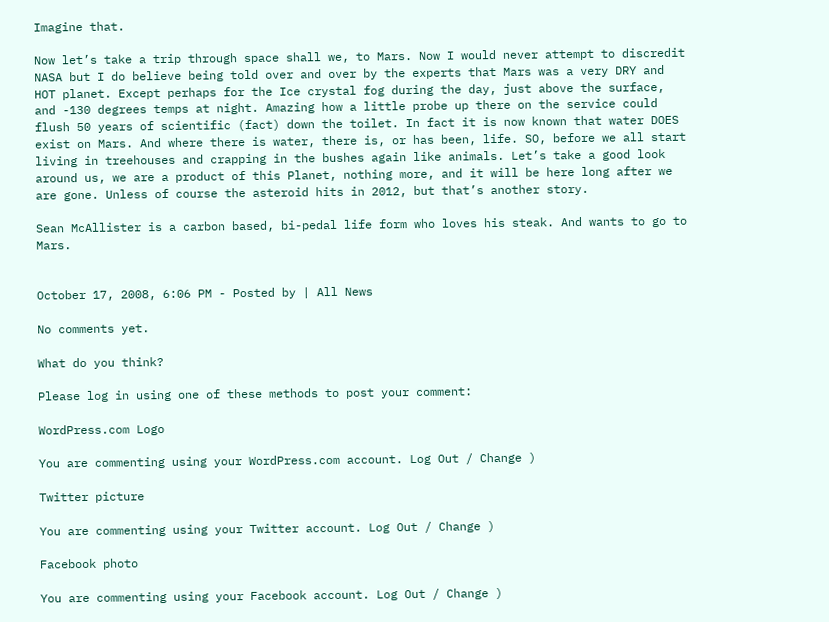Imagine that.

Now let’s take a trip through space shall we, to Mars. Now I would never attempt to discredit NASA but I do believe being told over and over by the experts that Mars was a very DRY and HOT planet. Except perhaps for the Ice crystal fog during the day, just above the surface, and -130 degrees temps at night. Amazing how a little probe up there on the service could flush 50 years of scientific (fact) down the toilet. In fact it is now known that water DOES exist on Mars. And where there is water, there is, or has been, life. SO, before we all start living in treehouses and crapping in the bushes again like animals. Let’s take a good look around us, we are a product of this Planet, nothing more, and it will be here long after we are gone. Unless of course the asteroid hits in 2012, but that’s another story.

Sean McAllister is a carbon based, bi-pedal life form who loves his steak. And wants to go to Mars.


October 17, 2008, 6:06 PM - Posted by | All News

No comments yet.

What do you think?

Please log in using one of these methods to post your comment:

WordPress.com Logo

You are commenting using your WordPress.com account. Log Out / Change )

Twitter picture

You are commenting using your Twitter account. Log Out / Change )

Facebook photo

You are commenting using your Facebook account. Log Out / Change )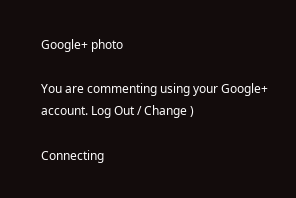Google+ photo

You are commenting using your Google+ account. Log Out / Change )

Connecting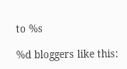to %s

%d bloggers like this: